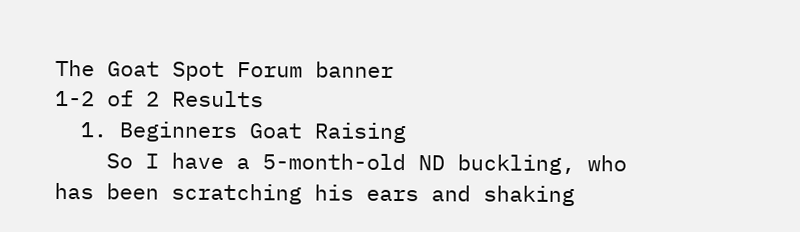The Goat Spot Forum banner
1-2 of 2 Results
  1. Beginners Goat Raising
    So I have a 5-month-old ND buckling, who has been scratching his ears and shaking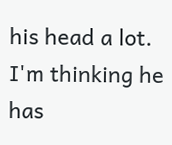his head a lot. I'm thinking he has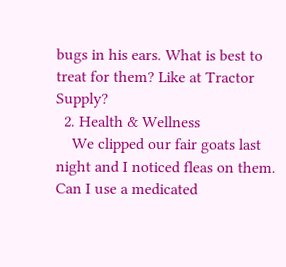bugs in his ears. What is best to treat for them? Like at Tractor Supply?
  2. Health & Wellness
    We clipped our fair goats last night and I noticed fleas on them. Can I use a medicated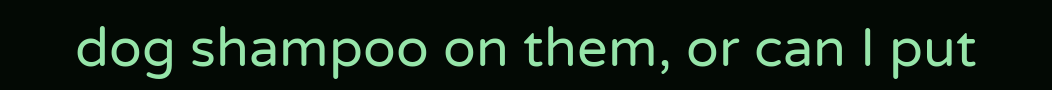dog shampoo on them, or can I put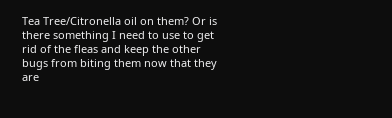Tea Tree/Citronella oil on them? Or is there something I need to use to get rid of the fleas and keep the other bugs from biting them now that they are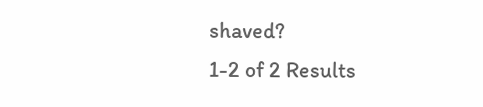shaved?
1-2 of 2 Results